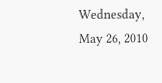Wednesday, May 26, 2010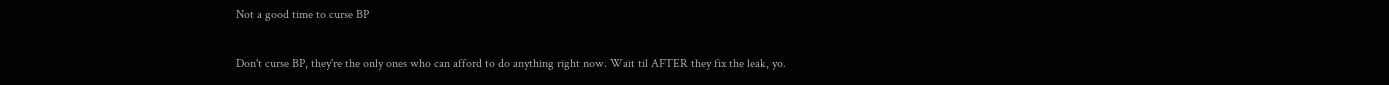Not a good time to curse BP

Don't curse BP, they're the only ones who can afford to do anything right now. Wait til AFTER they fix the leak, yo.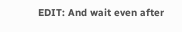EDIT: And wait even after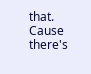that. Cause there's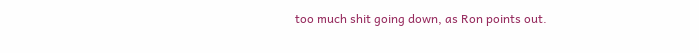too much shit going down, as Ron points out.